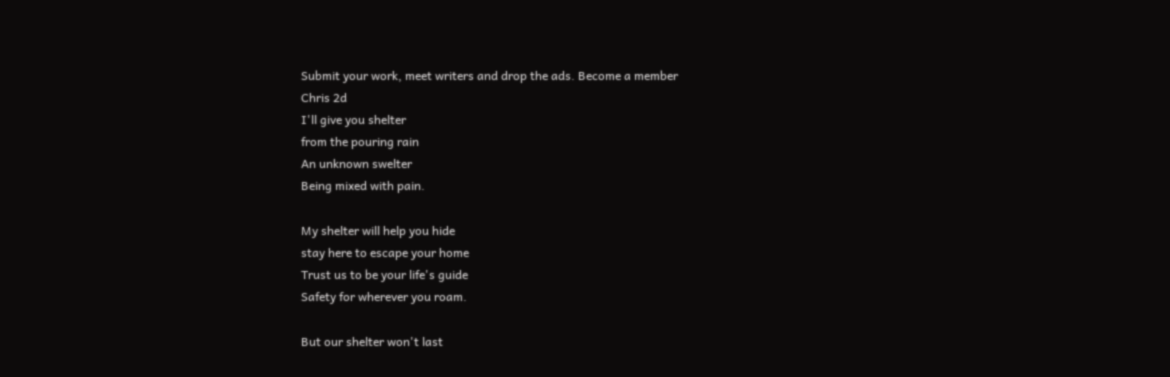Submit your work, meet writers and drop the ads. Become a member
Chris 2d
I'll give you shelter
from the pouring rain
An unknown swelter
Being mixed with pain.

My shelter will help you hide
stay here to escape your home
Trust us to be your life's guide
Safety for wherever you roam.

But our shelter won't last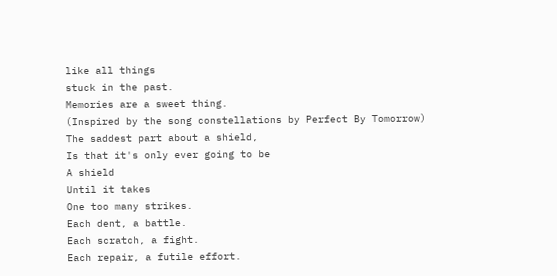like all things
stuck in the past.
Memories are a sweet thing.
(Inspired by the song constellations by Perfect By Tomorrow)
The saddest part about a shield,
Is that it's only ever going to be
A shield
Until it takes
One too many strikes.
Each dent, a battle.
Each scratch, a fight.
Each repair, a futile effort.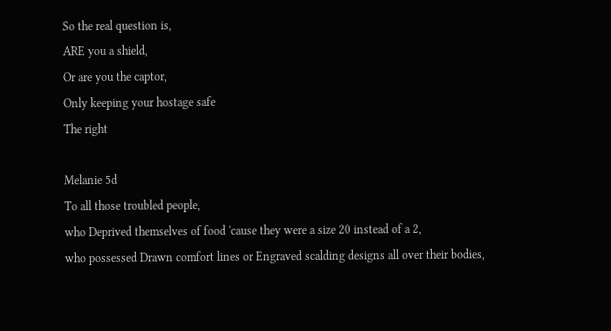So the real question is,
ARE you a shield,
Or are you the captor,
Only keeping your hostage safe
The right

Melanie 5d
To all those troubled people,
who Deprived themselves of food 'cause they were a size 20 instead of a 2,
who possessed Drawn comfort lines or Engraved scalding designs all over their bodies,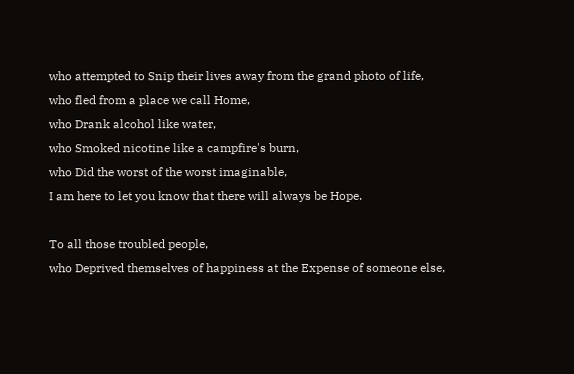who attempted to Snip their lives away from the grand photo of life,
who fled from a place we call Home,
who Drank alcohol like water,
who Smoked nicotine like a campfire's burn,
who Did the worst of the worst imaginable,
I am here to let you know that there will always be Hope.

To all those troubled people,
who Deprived themselves of happiness at the Expense of someone else,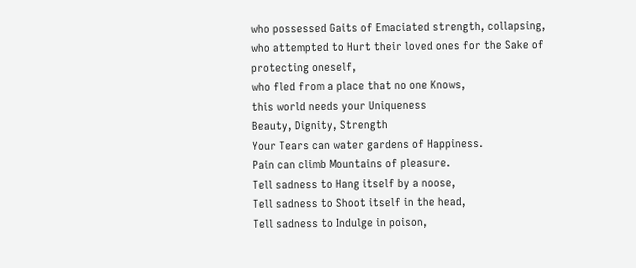who possessed Gaits of Emaciated strength, collapsing,
who attempted to Hurt their loved ones for the Sake of protecting oneself,
who fled from a place that no one Knows,
this world needs your Uniqueness
Beauty, Dignity, Strength
Your Tears can water gardens of Happiness.
Pain can climb Mountains of pleasure.
Tell sadness to Hang itself by a noose,
Tell sadness to Shoot itself in the head,
Tell sadness to Indulge in poison,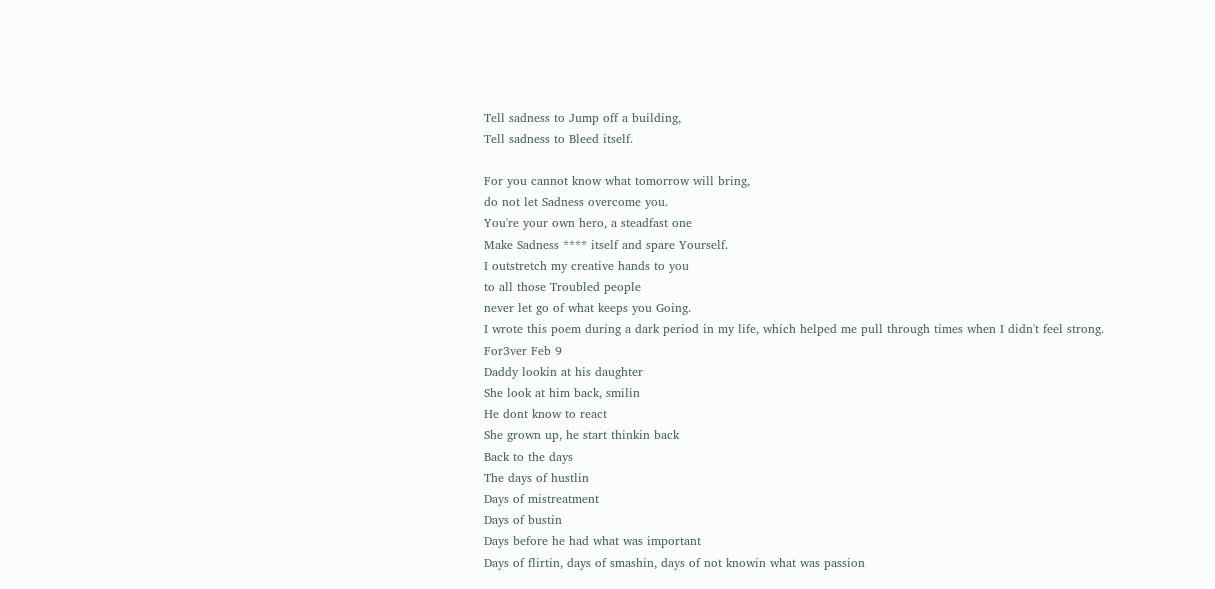Tell sadness to Jump off a building,
Tell sadness to Bleed itself.

For you cannot know what tomorrow will bring,
do not let Sadness overcome you.
You're your own hero, a steadfast one
Make Sadness **** itself and spare Yourself.
I outstretch my creative hands to you
to all those Troubled people
never let go of what keeps you Going.
I wrote this poem during a dark period in my life, which helped me pull through times when I didn't feel strong.
For3ver Feb 9
Daddy lookin at his daughter
She look at him back, smilin
He dont know to react
She grown up, he start thinkin back
Back to the days
The days of hustlin
Days of mistreatment
Days of bustin
Days before he had what was important
Days of flirtin, days of smashin, days of not knowin what was passion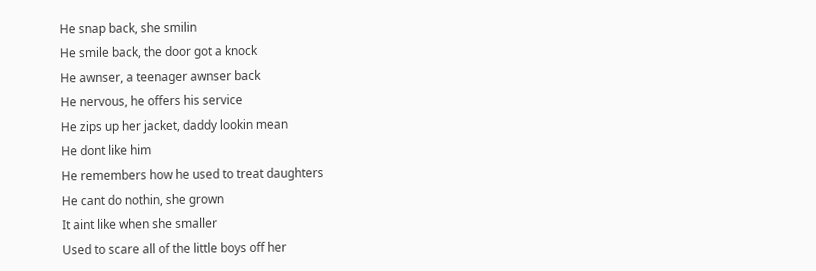He snap back, she smilin
He smile back, the door got a knock
He awnser, a teenager awnser back
He nervous, he offers his service
He zips up her jacket, daddy lookin mean
He dont like him
He remembers how he used to treat daughters
He cant do nothin, she grown
It aint like when she smaller
Used to scare all of the little boys off her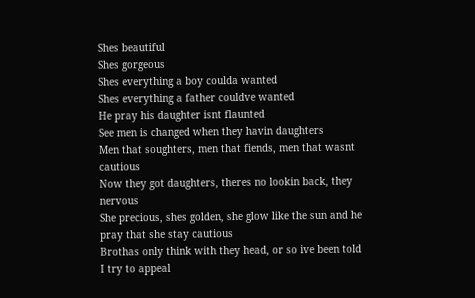Shes beautiful
Shes gorgeous
Shes everything a boy coulda wanted
Shes everything a father couldve wanted
He pray his daughter isnt flaunted
See men is changed when they havin daughters
Men that soughters, men that fiends, men that wasnt cautious
Now they got daughters, theres no lookin back, they nervous
She precious, shes golden, she glow like the sun and he pray that she stay cautious
Brothas only think with they head, or so ive been told
I try to appeal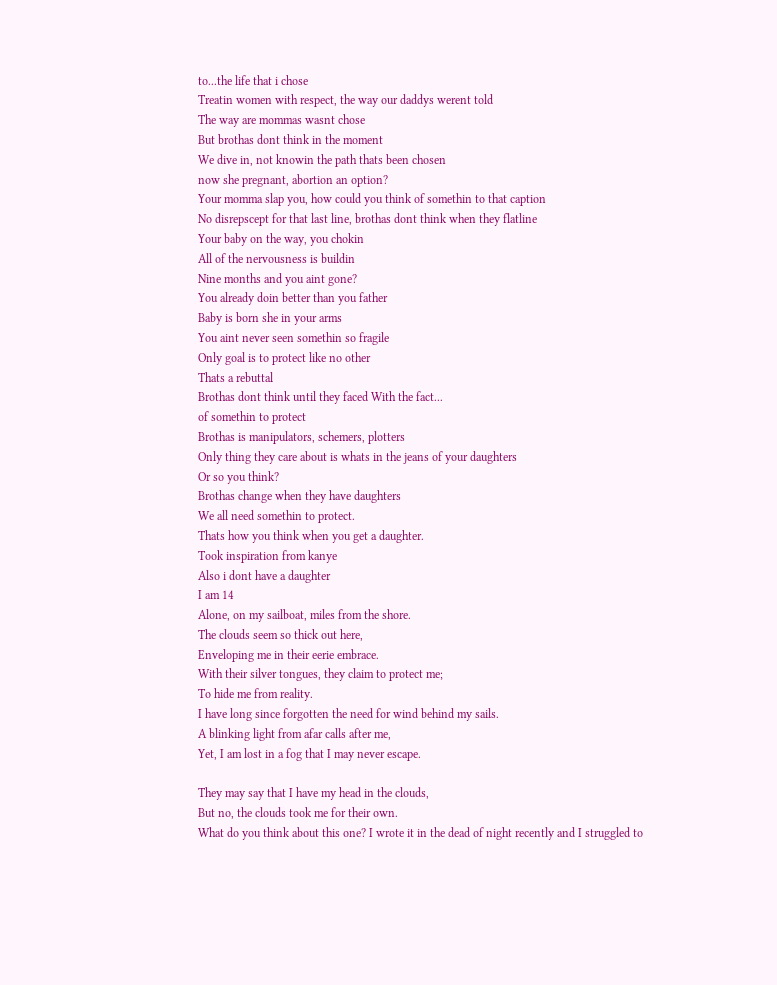to...the life that i chose
Treatin women with respect, the way our daddys werent told
The way are mommas wasnt chose
But brothas dont think in the moment
We dive in, not knowin the path thats been chosen
now she pregnant, abortion an option?
Your momma slap you, how could you think of somethin to that caption
No disrepscept for that last line, brothas dont think when they flatline
Your baby on the way, you chokin
All of the nervousness is buildin
Nine months and you aint gone?
You already doin better than you father
Baby is born she in your arms
You aint never seen somethin so fragile
Only goal is to protect like no other
Thats a rebuttal
Brothas dont think until they faced With the fact...
of somethin to protect
Brothas is manipulators, schemers, plotters
Only thing they care about is whats in the jeans of your daughters
Or so you think?
Brothas change when they have daughters
We all need somethin to protect.
Thats how you think when you get a daughter.
Took inspiration from kanye
Also i dont have a daughter
I am 14
Alone, on my sailboat, miles from the shore.
The clouds seem so thick out here,
Enveloping me in their eerie embrace.
With their silver tongues, they claim to protect me;
To hide me from reality.
I have long since forgotten the need for wind behind my sails.
A blinking light from afar calls after me,
Yet, I am lost in a fog that I may never escape.

They may say that I have my head in the clouds,
But no, the clouds took me for their own.
What do you think about this one? I wrote it in the dead of night recently and I struggled to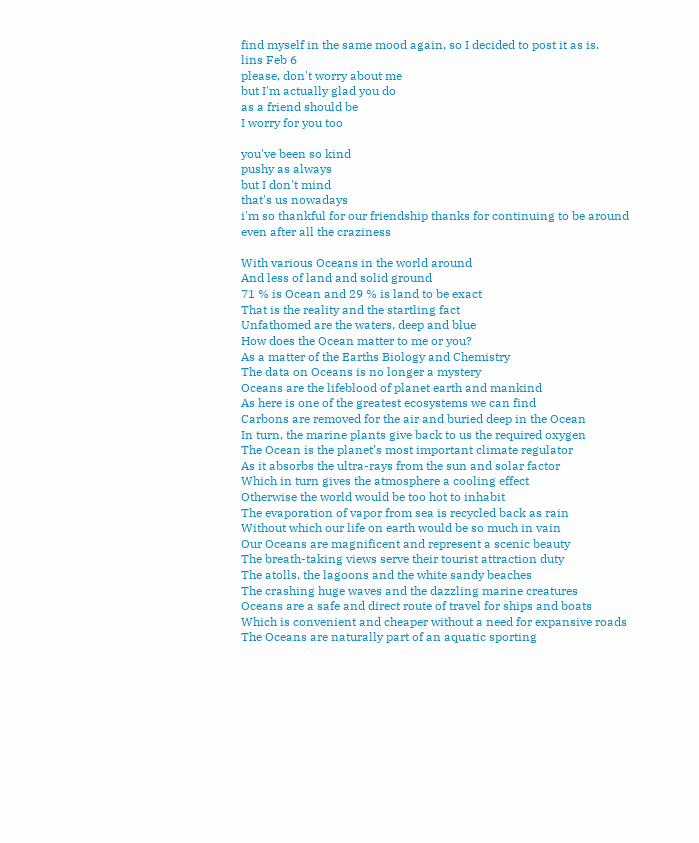find myself in the same mood again, so I decided to post it as is.
lins Feb 6
please, don't worry about me
but I'm actually glad you do
as a friend should be
I worry for you too

you've been so kind
pushy as always
but I don't mind
that's us nowadays
i'm so thankful for our friendship thanks for continuing to be around even after all the craziness

With various Oceans in the world around
And less of land and solid ground
71 % is Ocean and 29 % is land to be exact
That is the reality and the startling fact
Unfathomed are the waters, deep and blue
How does the Ocean matter to me or you?
As a matter of the Earths Biology and Chemistry
The data on Oceans is no longer a mystery
Oceans are the lifeblood of planet earth and mankind
As here is one of the greatest ecosystems we can find
Carbons are removed for the air and buried deep in the Ocean
In turn, the marine plants give back to us the required oxygen
The Ocean is the planet’s most important climate regulator
As it absorbs the ultra-rays from the sun and solar factor
Which in turn gives the atmosphere a cooling effect
Otherwise the world would be too hot to inhabit
The evaporation of vapor from sea is recycled back as rain
Without which our life on earth would be so much in vain
Our Oceans are magnificent and represent a scenic beauty
The breath-taking views serve their tourist attraction duty
The atolls, the lagoons and the white sandy beaches
The crashing huge waves and the dazzling marine creatures
Oceans are a safe and direct route of travel for ships and boats
Which is convenient and cheaper without a need for expansive roads
The Oceans are naturally part of an aquatic sporting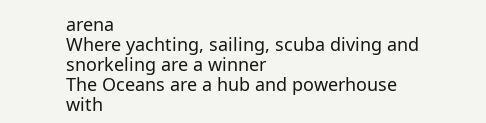arena
Where yachting, sailing, scuba diving and snorkeling are a winner
The Oceans are a hub and powerhouse with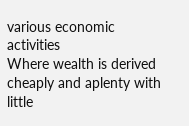various economic activities
Where wealth is derived cheaply and aplenty with little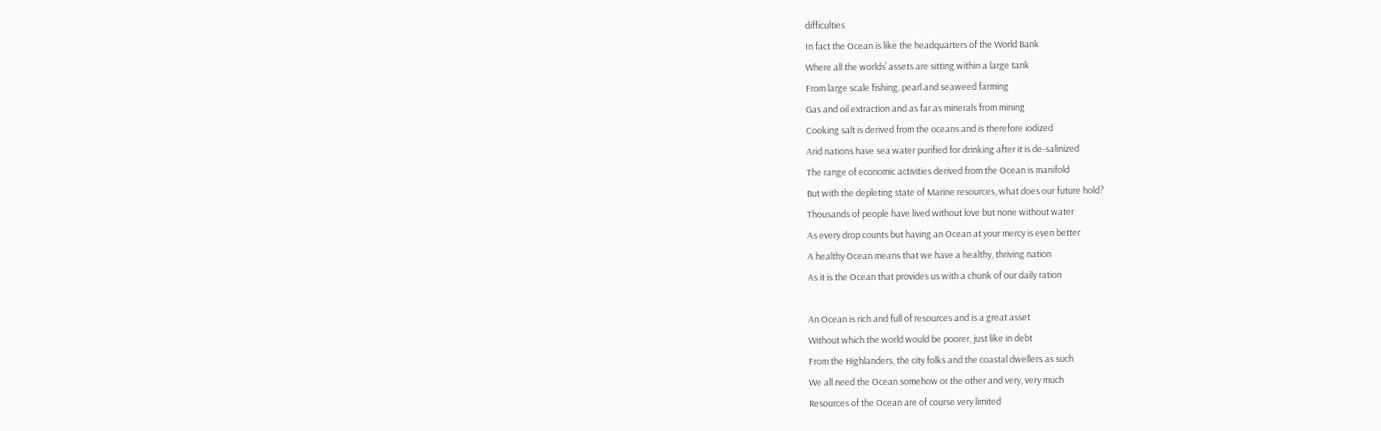difficulties
In fact the Ocean is like the headquarters of the World Bank
Where all the worlds’ assets are sitting within a large tank
From large scale fishing, pearl and seaweed farming
Gas and oil extraction and as far as minerals from mining
Cooking salt is derived from the oceans and is therefore iodized
Arid nations have sea water purified for drinking after it is de-salinized
The range of economic activities derived from the Ocean is manifold
But with the depleting state of Marine resources, what does our future hold?
Thousands of people have lived without love but none without water
As every drop counts but having an Ocean at your mercy is even better
A healthy Ocean means that we have a healthy, thriving nation
As it is the Ocean that provides us with a chunk of our daily ration

An Ocean is rich and full of resources and is a great asset
Without which the world would be poorer, just like in debt
From the Highlanders, the city folks and the coastal dwellers as such
We all need the Ocean somehow or the other and very, very much
Resources of the Ocean are of course very limited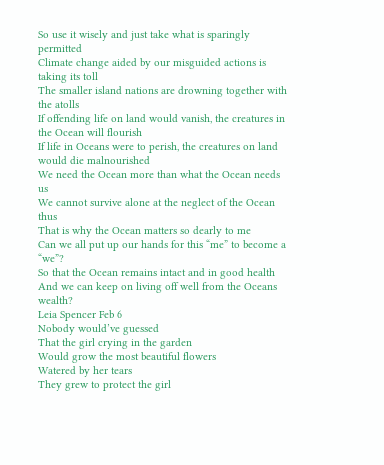So use it wisely and just take what is sparingly permitted
Climate change aided by our misguided actions is taking its toll
The smaller island nations are drowning together with the atolls
If offending life on land would vanish, the creatures in the Ocean will flourish
If life in Oceans were to perish, the creatures on land would die malnourished
We need the Ocean more than what the Ocean needs us
We cannot survive alone at the neglect of the Ocean thus
That is why the Ocean matters so dearly to me
Can we all put up our hands for this “me” to become a “we”?
So that the Ocean remains intact and in good health
And we can keep on living off well from the Oceans wealth?
Leia Spencer Feb 6
Nobody would’ve guessed
That the girl crying in the garden
Would grow the most beautiful flowers
Watered by her tears
They grew to protect the girl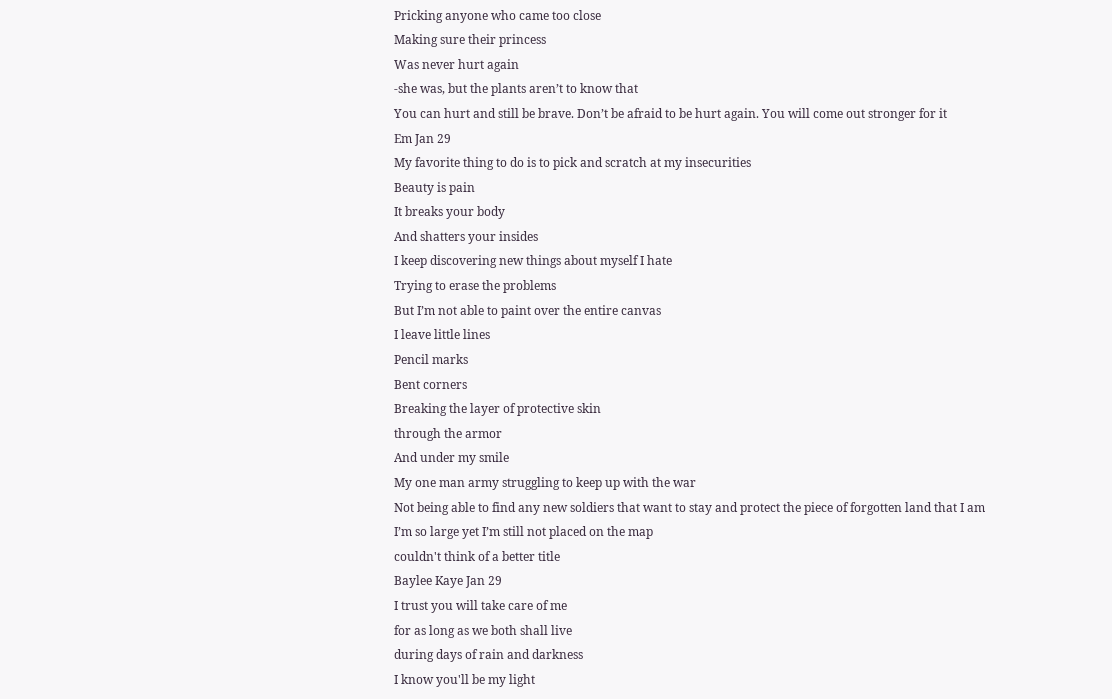Pricking anyone who came too close
Making sure their princess
Was never hurt again
-she was, but the plants aren’t to know that
You can hurt and still be brave. Don’t be afraid to be hurt again. You will come out stronger for it
Em Jan 29
My favorite thing to do is to pick and scratch at my insecurities
Beauty is pain
It breaks your body
And shatters your insides
I keep discovering new things about myself I hate
Trying to erase the problems
But I’m not able to paint over the entire canvas
I leave little lines
Pencil marks
Bent corners
Breaking the layer of protective skin
through the armor
And under my smile
My one man army struggling to keep up with the war
Not being able to find any new soldiers that want to stay and protect the piece of forgotten land that I am
I’m so large yet I’m still not placed on the map
couldn't think of a better title
Baylee Kaye Jan 29
I trust you will take care of me
for as long as we both shall live
during days of rain and darkness
I know you'll be my light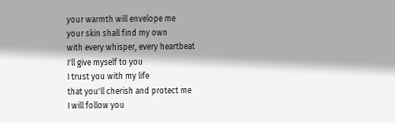your warmth will envelope me
your skin shall find my own
with every whisper, every heartbeat
I'll give myself to you
I trust you with my life
that you'll cherish and protect me
I will follow you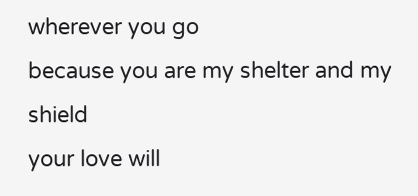wherever you go
because you are my shelter and my shield
your love will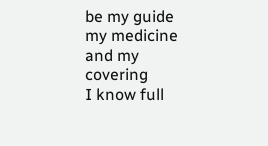be my guide
my medicine and my covering
I know full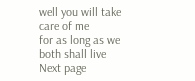well you will take care of me
for as long as we both shall live
Next page